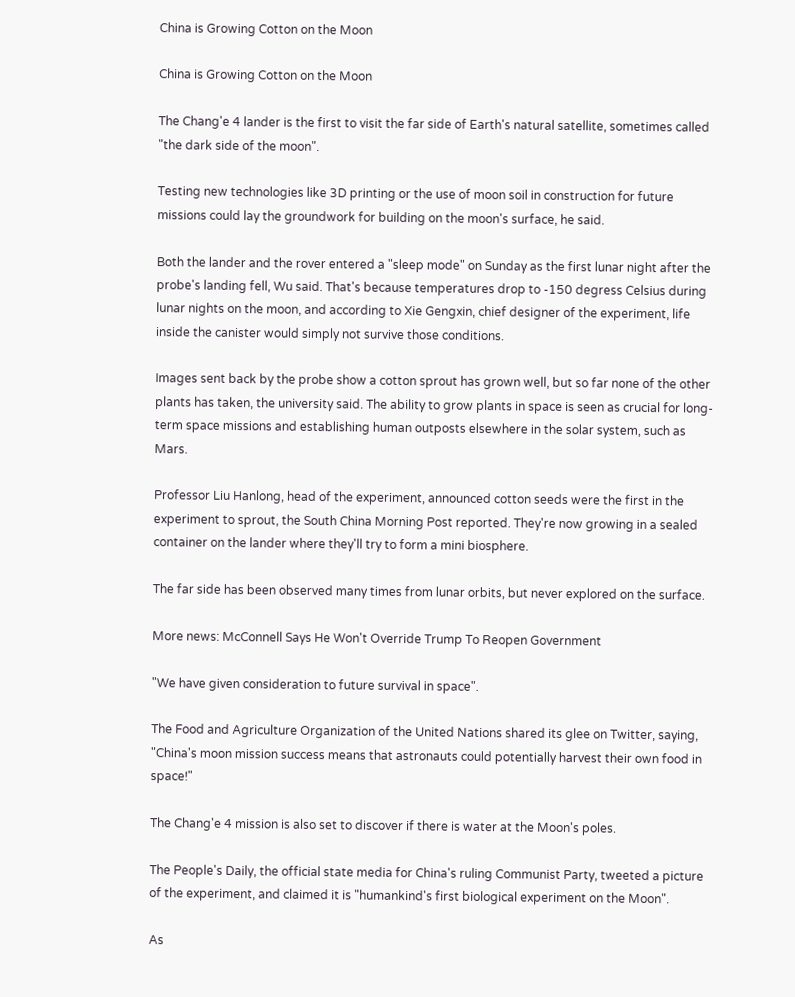China is Growing Cotton on the Moon

China is Growing Cotton on the Moon

The Chang'e 4 lander is the first to visit the far side of Earth's natural satellite, sometimes called "the dark side of the moon".

Testing new technologies like 3D printing or the use of moon soil in construction for future missions could lay the groundwork for building on the moon's surface, he said.

Both the lander and the rover entered a "sleep mode" on Sunday as the first lunar night after the probe's landing fell, Wu said. That's because temperatures drop to -150 degress Celsius during lunar nights on the moon, and according to Xie Gengxin, chief designer of the experiment, life inside the canister would simply not survive those conditions.

Images sent back by the probe show a cotton sprout has grown well, but so far none of the other plants has taken, the university said. The ability to grow plants in space is seen as crucial for long-term space missions and establishing human outposts elsewhere in the solar system, such as Mars.

Professor Liu Hanlong, head of the experiment, announced cotton seeds were the first in the experiment to sprout, the South China Morning Post reported. They're now growing in a sealed container on the lander where they'll try to form a mini biosphere.

The far side has been observed many times from lunar orbits, but never explored on the surface.

More news: McConnell Says He Won't Override Trump To Reopen Government

"We have given consideration to future survival in space".

The Food and Agriculture Organization of the United Nations shared its glee on Twitter, saying, "China's moon mission success means that astronauts could potentially harvest their own food in space!"

The Chang'e 4 mission is also set to discover if there is water at the Moon's poles.

The People's Daily, the official state media for China's ruling Communist Party, tweeted a picture of the experiment, and claimed it is "humankind's first biological experiment on the Moon".

As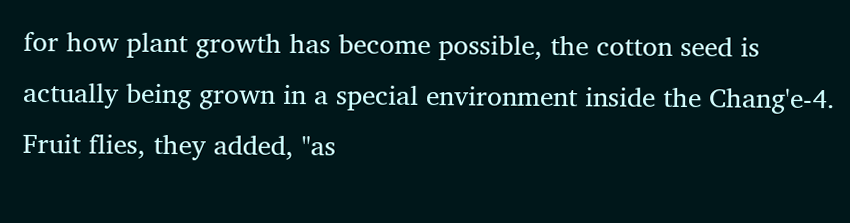for how plant growth has become possible, the cotton seed is actually being grown in a special environment inside the Chang'e-4. Fruit flies, they added, "as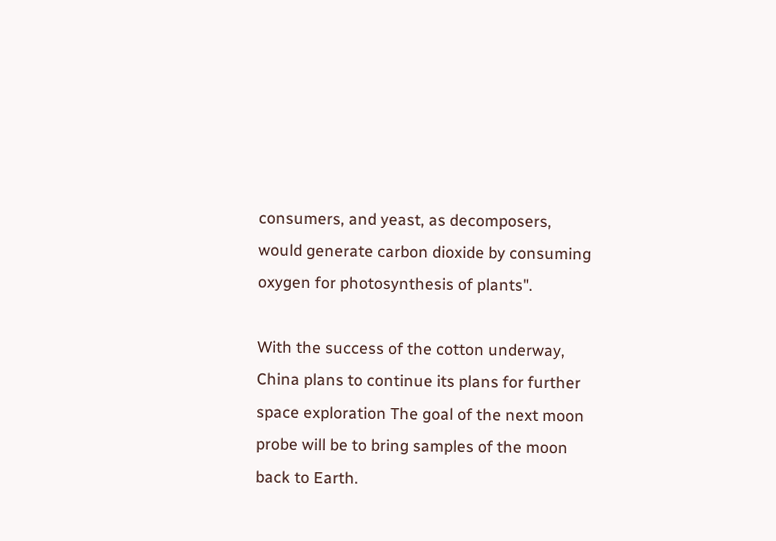consumers, and yeast, as decomposers, would generate carbon dioxide by consuming oxygen for photosynthesis of plants".

With the success of the cotton underway, China plans to continue its plans for further space exploration The goal of the next moon probe will be to bring samples of the moon back to Earth.